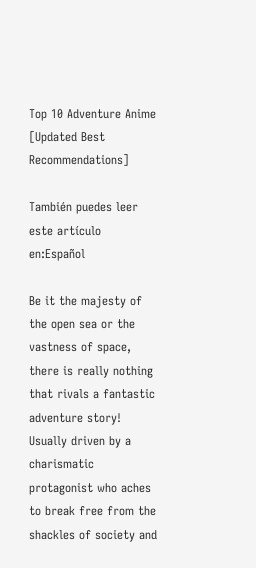Top 10 Adventure Anime [Updated Best Recommendations]

También puedes leer este artículo en:Español

Be it the majesty of the open sea or the vastness of space, there is really nothing that rivals a fantastic adventure story! Usually driven by a charismatic protagonist who aches to break free from the shackles of society and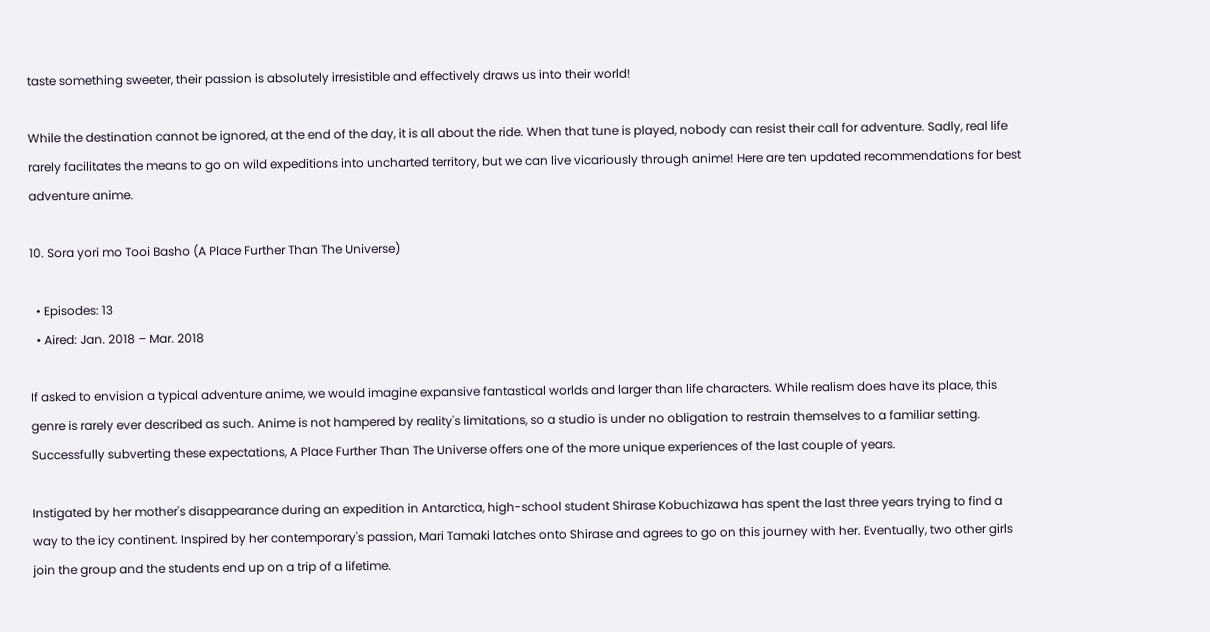taste something sweeter, their passion is absolutely irresistible and effectively draws us into their world!

While the destination cannot be ignored, at the end of the day, it is all about the ride. When that tune is played, nobody can resist their call for adventure. Sadly, real life rarely facilitates the means to go on wild expeditions into uncharted territory, but we can live vicariously through anime! Here are ten updated recommendations for best adventure anime.

10. Sora yori mo Tooi Basho (A Place Further Than The Universe)

  • Episodes: 13
  • Aired: Jan. 2018 – Mar. 2018

If asked to envision a typical adventure anime, we would imagine expansive fantastical worlds and larger than life characters. While realism does have its place, this genre is rarely ever described as such. Anime is not hampered by reality's limitations, so a studio is under no obligation to restrain themselves to a familiar setting. Successfully subverting these expectations, A Place Further Than The Universe offers one of the more unique experiences of the last couple of years.

Instigated by her mother's disappearance during an expedition in Antarctica, high-school student Shirase Kobuchizawa has spent the last three years trying to find a way to the icy continent. Inspired by her contemporary's passion, Mari Tamaki latches onto Shirase and agrees to go on this journey with her. Eventually, two other girls join the group and the students end up on a trip of a lifetime.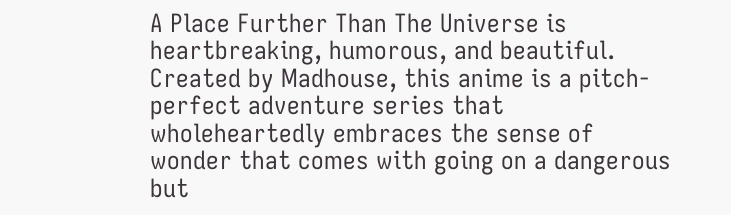A Place Further Than The Universe is heartbreaking, humorous, and beautiful. Created by Madhouse, this anime is a pitch-perfect adventure series that wholeheartedly embraces the sense of wonder that comes with going on a dangerous but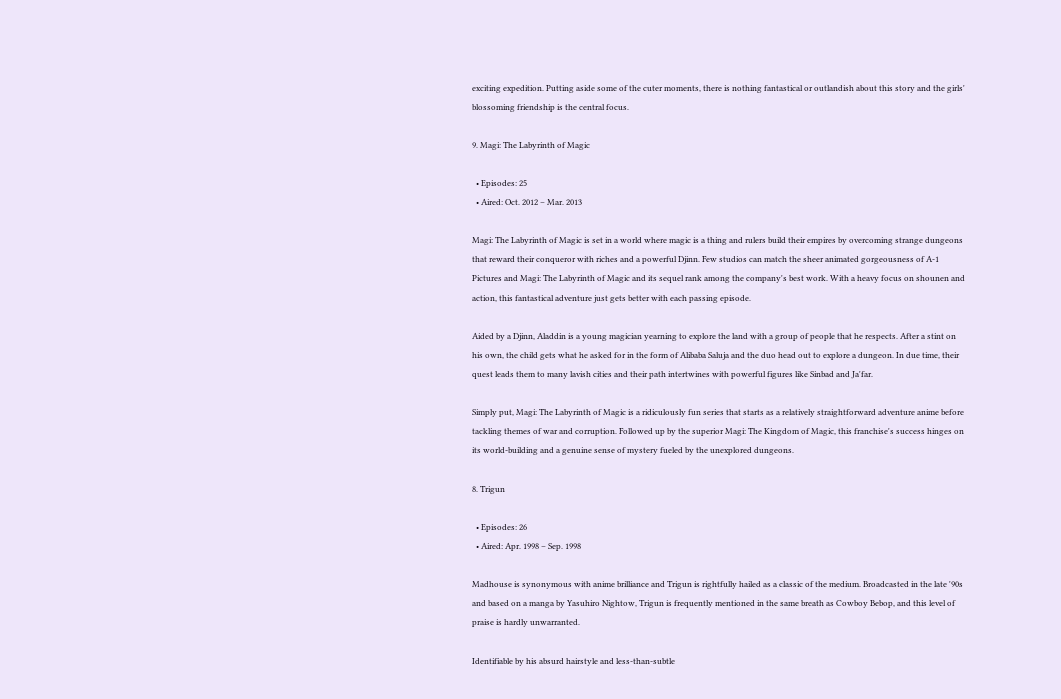exciting expedition. Putting aside some of the cuter moments, there is nothing fantastical or outlandish about this story and the girls' blossoming friendship is the central focus.

9. Magi: The Labyrinth of Magic

  • Episodes: 25
  • Aired: Oct. 2012 – Mar. 2013

Magi: The Labyrinth of Magic is set in a world where magic is a thing and rulers build their empires by overcoming strange dungeons that reward their conqueror with riches and a powerful Djinn. Few studios can match the sheer animated gorgeousness of A-1 Pictures and Magi: The Labyrinth of Magic and its sequel rank among the company's best work. With a heavy focus on shounen and action, this fantastical adventure just gets better with each passing episode.

Aided by a Djinn, Aladdin is a young magician yearning to explore the land with a group of people that he respects. After a stint on his own, the child gets what he asked for in the form of Alibaba Saluja and the duo head out to explore a dungeon. In due time, their quest leads them to many lavish cities and their path intertwines with powerful figures like Sinbad and Ja'far.

Simply put, Magi: The Labyrinth of Magic is a ridiculously fun series that starts as a relatively straightforward adventure anime before tackling themes of war and corruption. Followed up by the superior Magi: The Kingdom of Magic, this franchise's success hinges on its world-building and a genuine sense of mystery fueled by the unexplored dungeons.

8. Trigun

  • Episodes: 26
  • Aired: Apr. 1998 – Sep. 1998

Madhouse is synonymous with anime brilliance and Trigun is rightfully hailed as a classic of the medium. Broadcasted in the late '90s and based on a manga by Yasuhiro Nightow, Trigun is frequently mentioned in the same breath as Cowboy Bebop, and this level of praise is hardly unwarranted.

Identifiable by his absurd hairstyle and less-than-subtle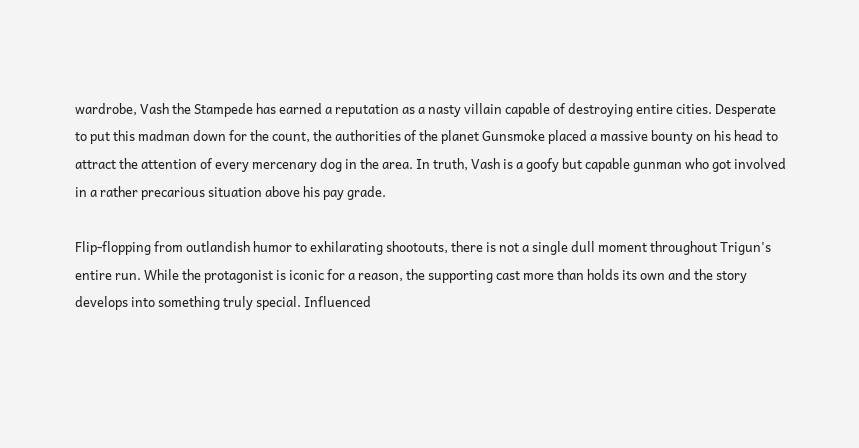wardrobe, Vash the Stampede has earned a reputation as a nasty villain capable of destroying entire cities. Desperate to put this madman down for the count, the authorities of the planet Gunsmoke placed a massive bounty on his head to attract the attention of every mercenary dog in the area. In truth, Vash is a goofy but capable gunman who got involved in a rather precarious situation above his pay grade.

Flip-flopping from outlandish humor to exhilarating shootouts, there is not a single dull moment throughout Trigun's entire run. While the protagonist is iconic for a reason, the supporting cast more than holds its own and the story develops into something truly special. Influenced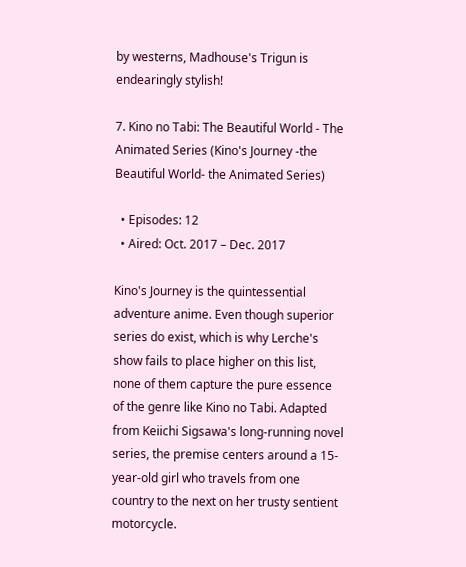by westerns, Madhouse's Trigun is endearingly stylish!

7. Kino no Tabi: The Beautiful World - The Animated Series (Kino's Journey -the Beautiful World- the Animated Series)

  • Episodes: 12
  • Aired: Oct. 2017 – Dec. 2017

Kino's Journey is the quintessential adventure anime. Even though superior series do exist, which is why Lerche's show fails to place higher on this list, none of them capture the pure essence of the genre like Kino no Tabi. Adapted from Keiichi Sigsawa's long-running novel series, the premise centers around a 15-year-old girl who travels from one country to the next on her trusty sentient motorcycle.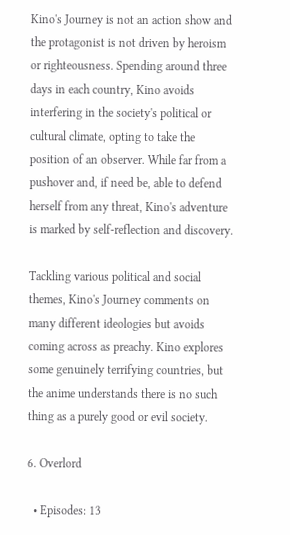Kino's Journey is not an action show and the protagonist is not driven by heroism or righteousness. Spending around three days in each country, Kino avoids interfering in the society's political or cultural climate, opting to take the position of an observer. While far from a pushover and, if need be, able to defend herself from any threat, Kino's adventure is marked by self-reflection and discovery.

Tackling various political and social themes, Kino's Journey comments on many different ideologies but avoids coming across as preachy. Kino explores some genuinely terrifying countries, but the anime understands there is no such thing as a purely good or evil society.

6. Overlord

  • Episodes: 13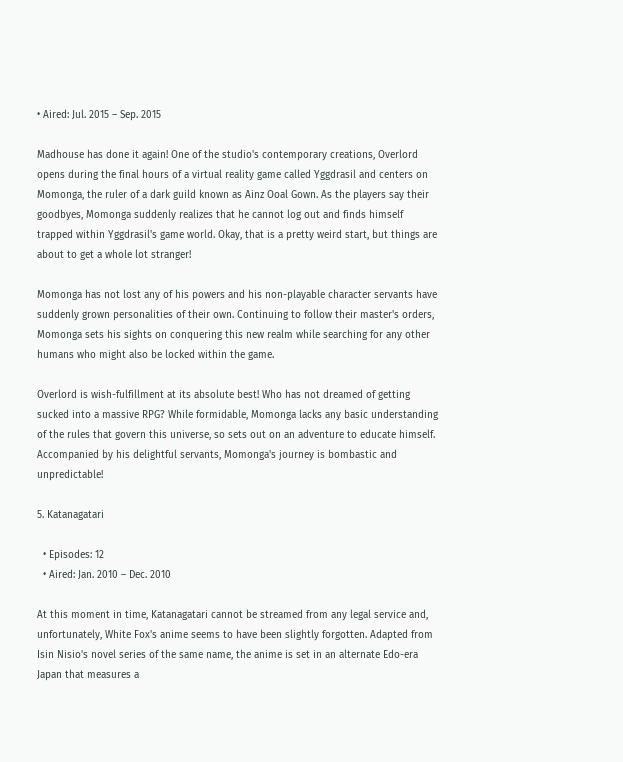• Aired: Jul. 2015 – Sep. 2015

Madhouse has done it again! One of the studio's contemporary creations, Overlord opens during the final hours of a virtual reality game called Yggdrasil and centers on Momonga, the ruler of a dark guild known as Ainz Ooal Gown. As the players say their goodbyes, Momonga suddenly realizes that he cannot log out and finds himself trapped within Yggdrasil's game world. Okay, that is a pretty weird start, but things are about to get a whole lot stranger!

Momonga has not lost any of his powers and his non-playable character servants have suddenly grown personalities of their own. Continuing to follow their master's orders, Momonga sets his sights on conquering this new realm while searching for any other humans who might also be locked within the game.

Overlord is wish-fulfillment at its absolute best! Who has not dreamed of getting sucked into a massive RPG? While formidable, Momonga lacks any basic understanding of the rules that govern this universe, so sets out on an adventure to educate himself. Accompanied by his delightful servants, Momonga's journey is bombastic and unpredictable!

5. Katanagatari

  • Episodes: 12
  • Aired: Jan. 2010 – Dec. 2010

At this moment in time, Katanagatari cannot be streamed from any legal service and, unfortunately, White Fox's anime seems to have been slightly forgotten. Adapted from Isin Nisio's novel series of the same name, the anime is set in an alternate Edo-era Japan that measures a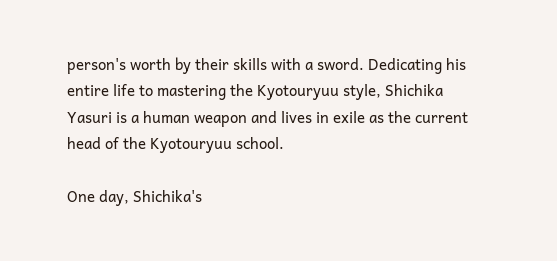person's worth by their skills with a sword. Dedicating his entire life to mastering the Kyotouryuu style, Shichika Yasuri is a human weapon and lives in exile as the current head of the Kyotouryuu school.

One day, Shichika's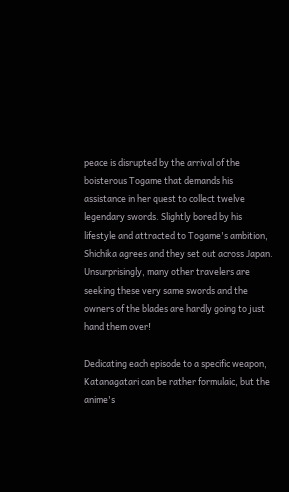peace is disrupted by the arrival of the boisterous Togame that demands his assistance in her quest to collect twelve legendary swords. Slightly bored by his lifestyle and attracted to Togame's ambition, Shichika agrees and they set out across Japan. Unsurprisingly, many other travelers are seeking these very same swords and the owners of the blades are hardly going to just hand them over!

Dedicating each episode to a specific weapon, Katanagatari can be rather formulaic, but the anime's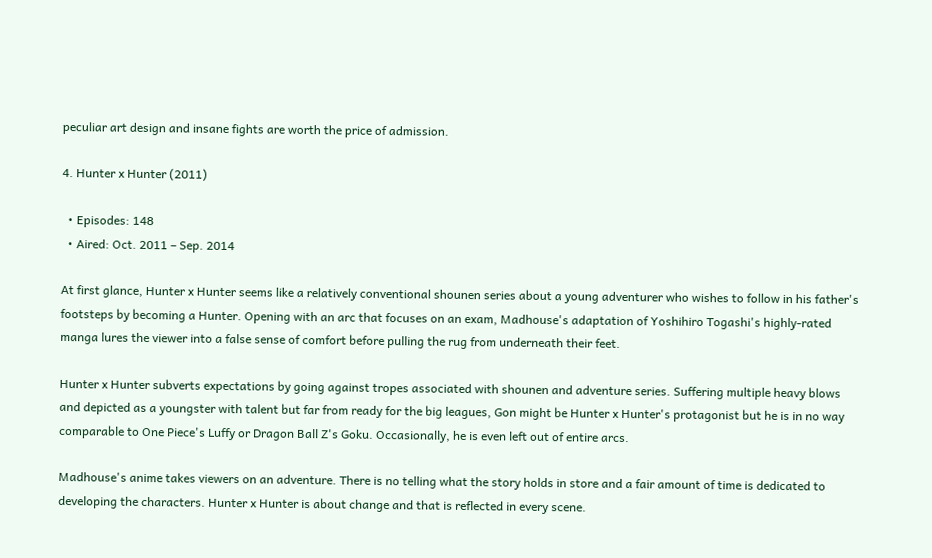peculiar art design and insane fights are worth the price of admission.

4. Hunter x Hunter (2011)

  • Episodes: 148
  • Aired: Oct. 2011 – Sep. 2014

At first glance, Hunter x Hunter seems like a relatively conventional shounen series about a young adventurer who wishes to follow in his father's footsteps by becoming a Hunter. Opening with an arc that focuses on an exam, Madhouse's adaptation of Yoshihiro Togashi's highly-rated manga lures the viewer into a false sense of comfort before pulling the rug from underneath their feet.

Hunter x Hunter subverts expectations by going against tropes associated with shounen and adventure series. Suffering multiple heavy blows and depicted as a youngster with talent but far from ready for the big leagues, Gon might be Hunter x Hunter's protagonist but he is in no way comparable to One Piece's Luffy or Dragon Ball Z's Goku. Occasionally, he is even left out of entire arcs.

Madhouse's anime takes viewers on an adventure. There is no telling what the story holds in store and a fair amount of time is dedicated to developing the characters. Hunter x Hunter is about change and that is reflected in every scene.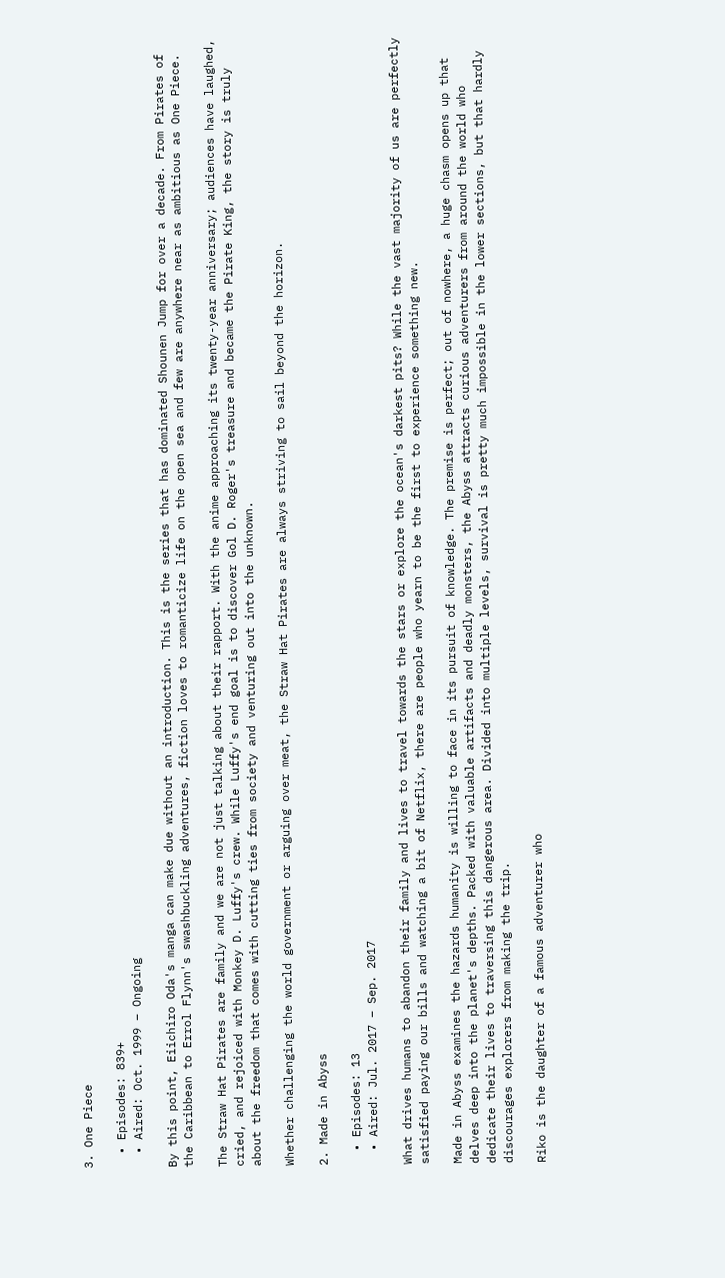3. One Piece

  • Episodes: 839+
  • Aired: Oct. 1999 – Ongoing

By this point, Eiichiro Oda's manga can make due without an introduction. This is the series that has dominated Shounen Jump for over a decade. From Pirates of the Caribbean to Errol Flynn's swashbuckling adventures, fiction loves to romanticize life on the open sea and few are anywhere near as ambitious as One Piece.

The Straw Hat Pirates are family and we are not just talking about their rapport. With the anime approaching its twenty-year anniversary; audiences have laughed, cried, and rejoiced with Monkey D. Luffy's crew. While Luffy's end goal is to discover Gol D. Roger's treasure and became the Pirate King, the story is truly about the freedom that comes with cutting ties from society and venturing out into the unknown.

Whether challenging the world government or arguing over meat, the Straw Hat Pirates are always striving to sail beyond the horizon.

2. Made in Abyss

  • Episodes: 13
  • Aired: Jul. 2017 – Sep. 2017

What drives humans to abandon their family and lives to travel towards the stars or explore the ocean's darkest pits? While the vast majority of us are perfectly satisfied paying our bills and watching a bit of Netflix, there are people who yearn to be the first to experience something new.

Made in Abyss examines the hazards humanity is willing to face in its pursuit of knowledge. The premise is perfect; out of nowhere, a huge chasm opens up that delves deep into the planet's depths. Packed with valuable artifacts and deadly monsters, the Abyss attracts curious adventurers from around the world who dedicate their lives to traversing this dangerous area. Divided into multiple levels, survival is pretty much impossible in the lower sections, but that hardly discourages explorers from making the trip.

Riko is the daughter of a famous adventurer who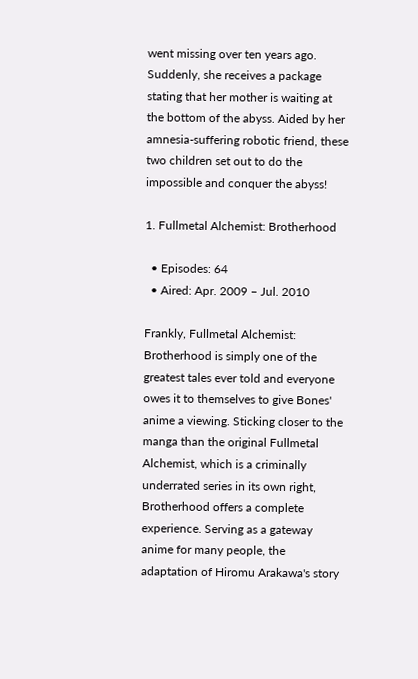went missing over ten years ago. Suddenly, she receives a package stating that her mother is waiting at the bottom of the abyss. Aided by her amnesia-suffering robotic friend, these two children set out to do the impossible and conquer the abyss!

1. Fullmetal Alchemist: Brotherhood

  • Episodes: 64
  • Aired: Apr. 2009 – Jul. 2010

Frankly, Fullmetal Alchemist: Brotherhood is simply one of the greatest tales ever told and everyone owes it to themselves to give Bones' anime a viewing. Sticking closer to the manga than the original Fullmetal Alchemist, which is a criminally underrated series in its own right, Brotherhood offers a complete experience. Serving as a gateway anime for many people, the adaptation of Hiromu Arakawa's story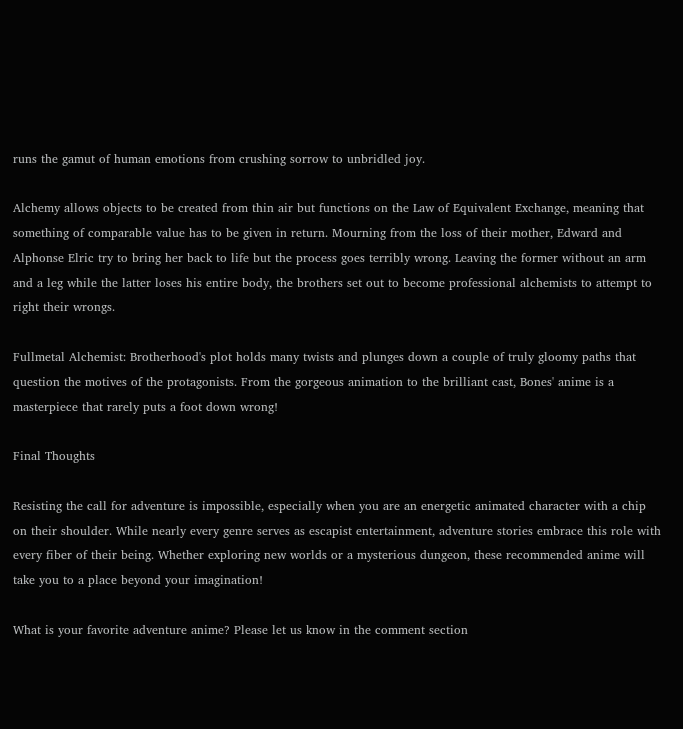runs the gamut of human emotions from crushing sorrow to unbridled joy.

Alchemy allows objects to be created from thin air but functions on the Law of Equivalent Exchange, meaning that something of comparable value has to be given in return. Mourning from the loss of their mother, Edward and Alphonse Elric try to bring her back to life but the process goes terribly wrong. Leaving the former without an arm and a leg while the latter loses his entire body, the brothers set out to become professional alchemists to attempt to right their wrongs.

Fullmetal Alchemist: Brotherhood's plot holds many twists and plunges down a couple of truly gloomy paths that question the motives of the protagonists. From the gorgeous animation to the brilliant cast, Bones' anime is a masterpiece that rarely puts a foot down wrong!

Final Thoughts

Resisting the call for adventure is impossible, especially when you are an energetic animated character with a chip on their shoulder. While nearly every genre serves as escapist entertainment, adventure stories embrace this role with every fiber of their being. Whether exploring new worlds or a mysterious dungeon, these recommended anime will take you to a place beyond your imagination!

What is your favorite adventure anime? Please let us know in the comment section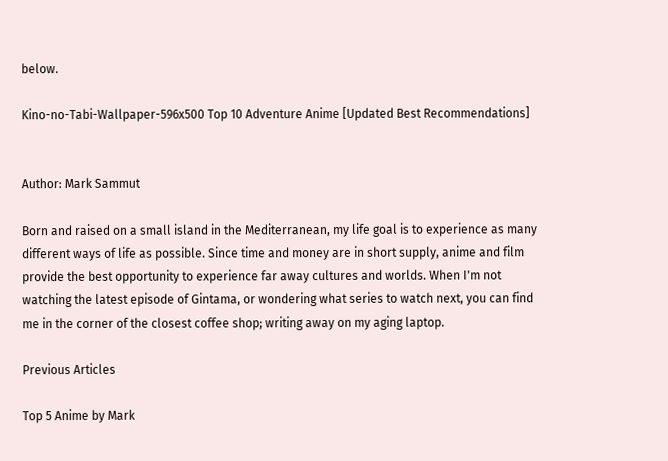below.

Kino-no-Tabi-Wallpaper-596x500 Top 10 Adventure Anime [Updated Best Recommendations]


Author: Mark Sammut

Born and raised on a small island in the Mediterranean, my life goal is to experience as many different ways of life as possible. Since time and money are in short supply, anime and film provide the best opportunity to experience far away cultures and worlds. When I'm not watching the latest episode of Gintama, or wondering what series to watch next, you can find me in the corner of the closest coffee shop; writing away on my aging laptop.

Previous Articles

Top 5 Anime by Mark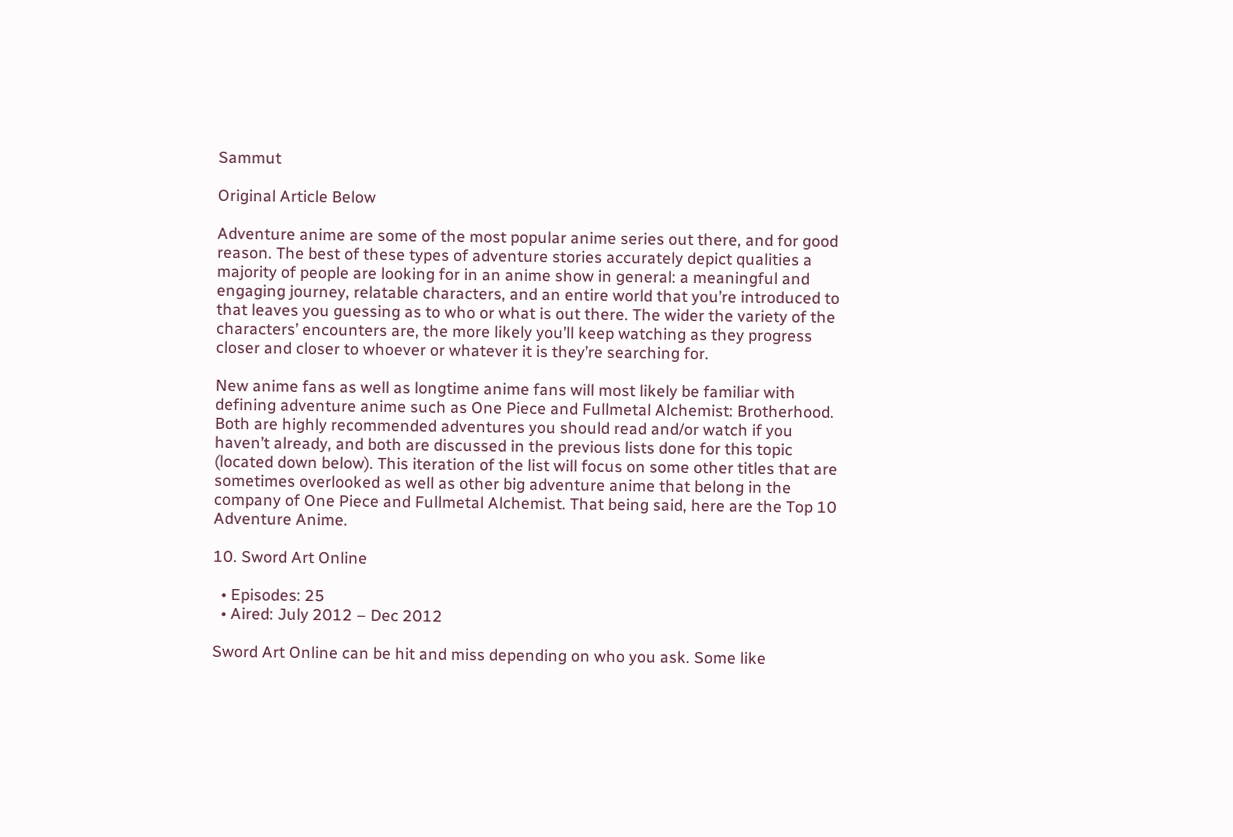Sammut

Original Article Below

Adventure anime are some of the most popular anime series out there, and for good reason. The best of these types of adventure stories accurately depict qualities a majority of people are looking for in an anime show in general: a meaningful and engaging journey, relatable characters, and an entire world that you’re introduced to that leaves you guessing as to who or what is out there. The wider the variety of the characters’ encounters are, the more likely you’ll keep watching as they progress closer and closer to whoever or whatever it is they’re searching for.

New anime fans as well as longtime anime fans will most likely be familiar with defining adventure anime such as One Piece and Fullmetal Alchemist: Brotherhood. Both are highly recommended adventures you should read and/or watch if you haven’t already, and both are discussed in the previous lists done for this topic (located down below). This iteration of the list will focus on some other titles that are sometimes overlooked as well as other big adventure anime that belong in the company of One Piece and Fullmetal Alchemist. That being said, here are the Top 10 Adventure Anime.

10. Sword Art Online

  • Episodes: 25
  • Aired: July 2012 – Dec 2012

Sword Art Online can be hit and miss depending on who you ask. Some like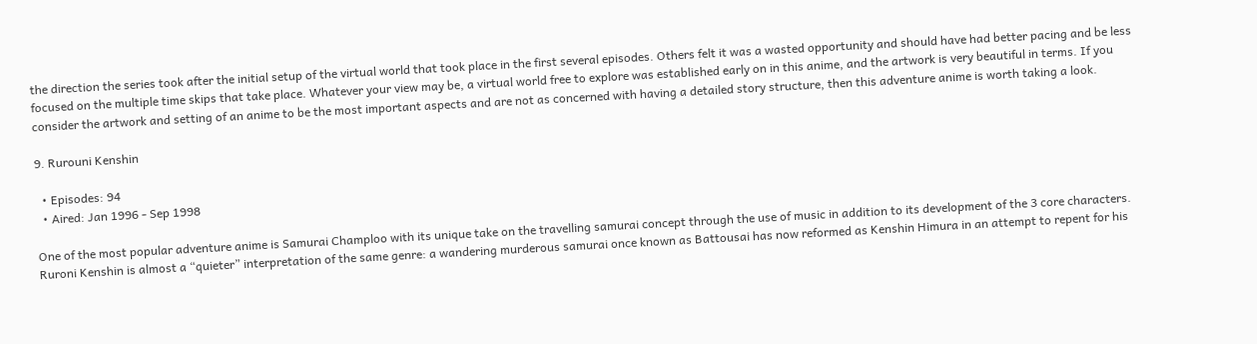the direction the series took after the initial setup of the virtual world that took place in the first several episodes. Others felt it was a wasted opportunity and should have had better pacing and be less focused on the multiple time skips that take place. Whatever your view may be, a virtual world free to explore was established early on in this anime, and the artwork is very beautiful in terms. If you consider the artwork and setting of an anime to be the most important aspects and are not as concerned with having a detailed story structure, then this adventure anime is worth taking a look.

9. Rurouni Kenshin

  • Episodes: 94
  • Aired: Jan 1996 - Sep 1998

One of the most popular adventure anime is Samurai Champloo with its unique take on the travelling samurai concept through the use of music in addition to its development of the 3 core characters. Ruroni Kenshin is almost a “quieter” interpretation of the same genre: a wandering murderous samurai once known as Battousai has now reformed as Kenshin Himura in an attempt to repent for his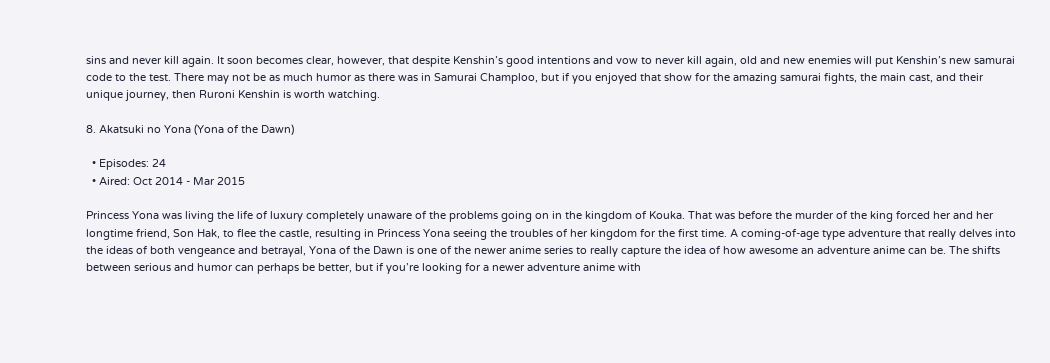sins and never kill again. It soon becomes clear, however, that despite Kenshin’s good intentions and vow to never kill again, old and new enemies will put Kenshin’s new samurai code to the test. There may not be as much humor as there was in Samurai Champloo, but if you enjoyed that show for the amazing samurai fights, the main cast, and their unique journey, then Ruroni Kenshin is worth watching.

8. Akatsuki no Yona (Yona of the Dawn)

  • Episodes: 24
  • Aired: Oct 2014 - Mar 2015

Princess Yona was living the life of luxury completely unaware of the problems going on in the kingdom of Kouka. That was before the murder of the king forced her and her longtime friend, Son Hak, to flee the castle, resulting in Princess Yona seeing the troubles of her kingdom for the first time. A coming-of-age type adventure that really delves into the ideas of both vengeance and betrayal, Yona of the Dawn is one of the newer anime series to really capture the idea of how awesome an adventure anime can be. The shifts between serious and humor can perhaps be better, but if you’re looking for a newer adventure anime with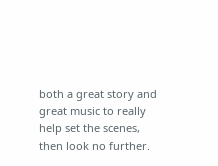both a great story and great music to really help set the scenes, then look no further.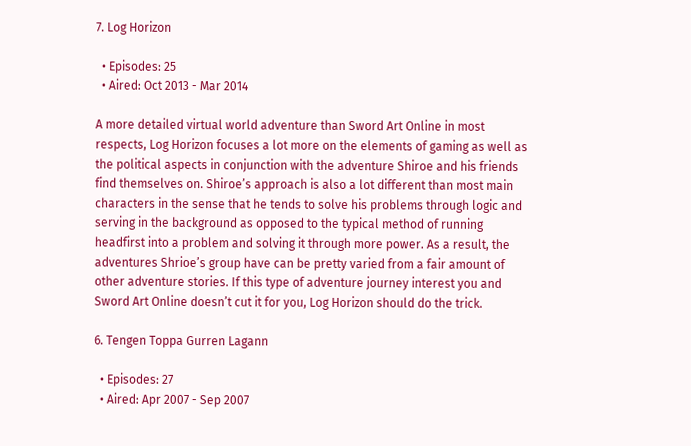7. Log Horizon

  • Episodes: 25
  • Aired: Oct 2013 - Mar 2014

A more detailed virtual world adventure than Sword Art Online in most respects, Log Horizon focuses a lot more on the elements of gaming as well as the political aspects in conjunction with the adventure Shiroe and his friends find themselves on. Shiroe’s approach is also a lot different than most main characters in the sense that he tends to solve his problems through logic and serving in the background as opposed to the typical method of running headfirst into a problem and solving it through more power. As a result, the adventures Shrioe’s group have can be pretty varied from a fair amount of other adventure stories. If this type of adventure journey interest you and Sword Art Online doesn’t cut it for you, Log Horizon should do the trick.

6. Tengen Toppa Gurren Lagann

  • Episodes: 27
  • Aired: Apr 2007 - Sep 2007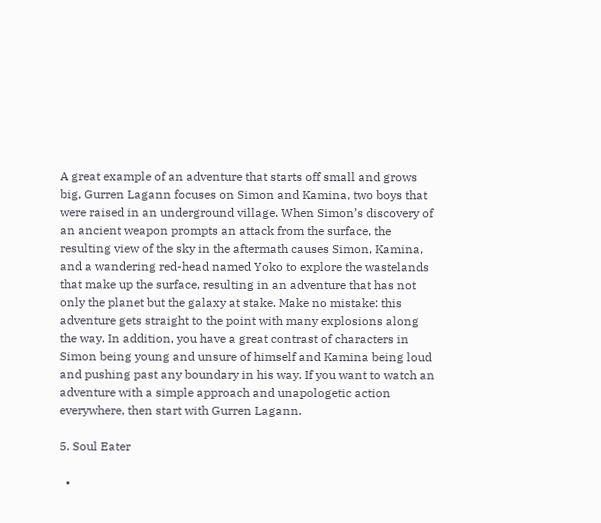A great example of an adventure that starts off small and grows big, Gurren Lagann focuses on Simon and Kamina, two boys that were raised in an underground village. When Simon’s discovery of an ancient weapon prompts an attack from the surface, the resulting view of the sky in the aftermath causes Simon, Kamina, and a wandering red-head named Yoko to explore the wastelands that make up the surface, resulting in an adventure that has not only the planet but the galaxy at stake. Make no mistake: this adventure gets straight to the point with many explosions along the way. In addition, you have a great contrast of characters in Simon being young and unsure of himself and Kamina being loud and pushing past any boundary in his way. If you want to watch an adventure with a simple approach and unapologetic action everywhere, then start with Gurren Lagann.

5. Soul Eater

  •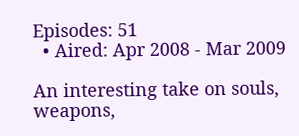Episodes: 51
  • Aired: Apr 2008 - Mar 2009

An interesting take on souls, weapons,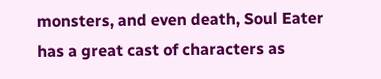monsters, and even death, Soul Eater has a great cast of characters as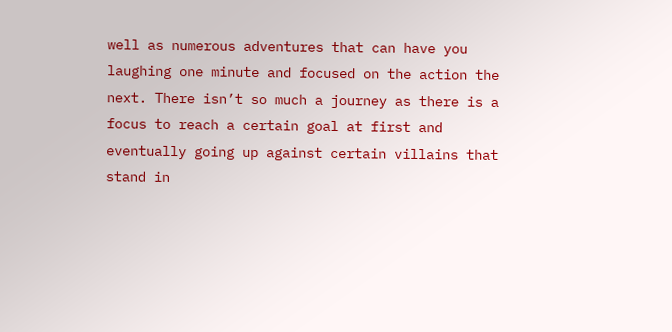well as numerous adventures that can have you laughing one minute and focused on the action the next. There isn’t so much a journey as there is a focus to reach a certain goal at first and eventually going up against certain villains that stand in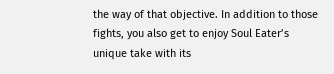the way of that objective. In addition to those fights, you also get to enjoy Soul Eater’s unique take with its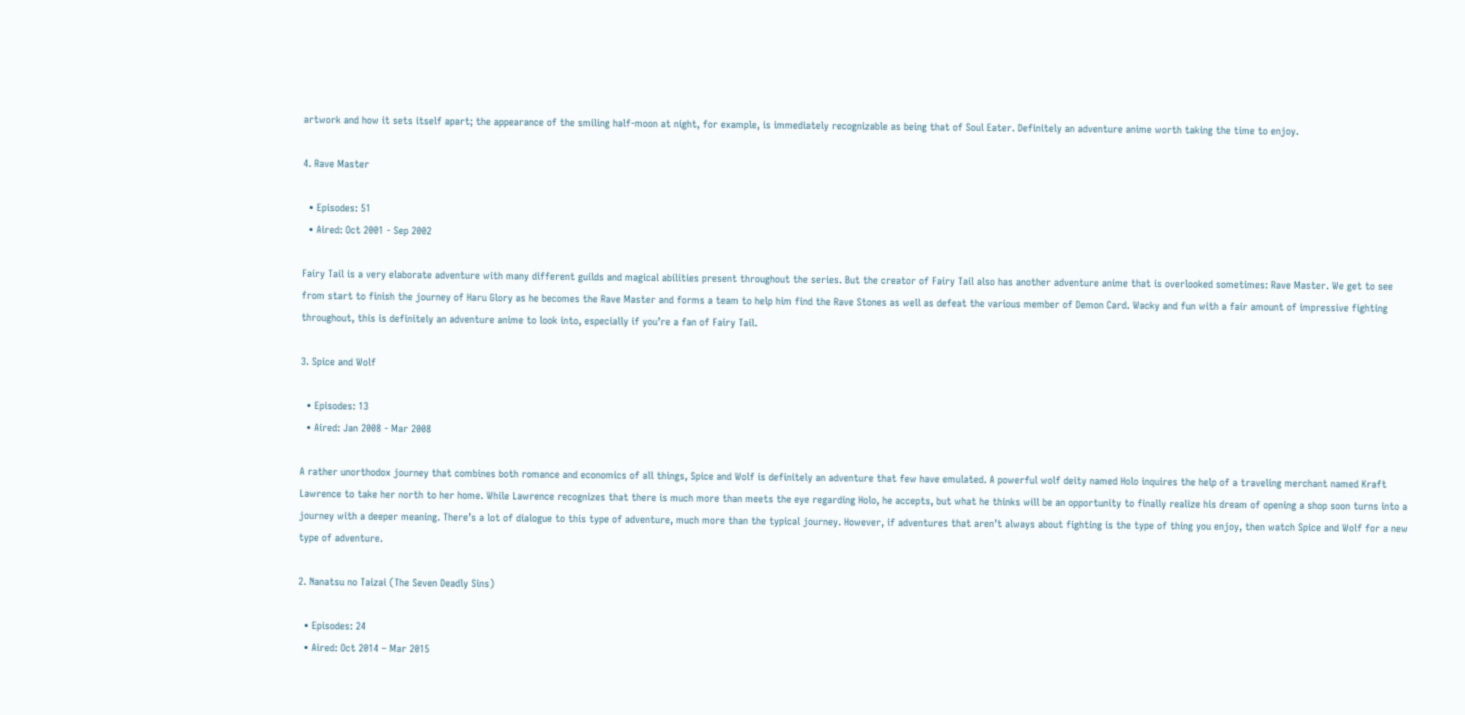artwork and how it sets itself apart; the appearance of the smiling half-moon at night, for example, is immediately recognizable as being that of Soul Eater. Definitely an adventure anime worth taking the time to enjoy.

4. Rave Master

  • Episodes: 51
  • Aired: Oct 2001 - Sep 2002

Fairy Tail is a very elaborate adventure with many different guilds and magical abilities present throughout the series. But the creator of Fairy Tail also has another adventure anime that is overlooked sometimes: Rave Master. We get to see from start to finish the journey of Haru Glory as he becomes the Rave Master and forms a team to help him find the Rave Stones as well as defeat the various member of Demon Card. Wacky and fun with a fair amount of impressive fighting throughout, this is definitely an adventure anime to look into, especially if you’re a fan of Fairy Tail.

3. Spice and Wolf

  • Episodes: 13
  • Aired: Jan 2008 - Mar 2008

A rather unorthodox journey that combines both romance and economics of all things, Spice and Wolf is definitely an adventure that few have emulated. A powerful wolf deity named Holo inquires the help of a traveling merchant named Kraft Lawrence to take her north to her home. While Lawrence recognizes that there is much more than meets the eye regarding Holo, he accepts, but what he thinks will be an opportunity to finally realize his dream of opening a shop soon turns into a journey with a deeper meaning. There’s a lot of dialogue to this type of adventure, much more than the typical journey. However, if adventures that aren’t always about fighting is the type of thing you enjoy, then watch Spice and Wolf for a new type of adventure.

2. Nanatsu no Taizai (The Seven Deadly Sins)

  • Episodes: 24
  • Aired: Oct 2014 – Mar 2015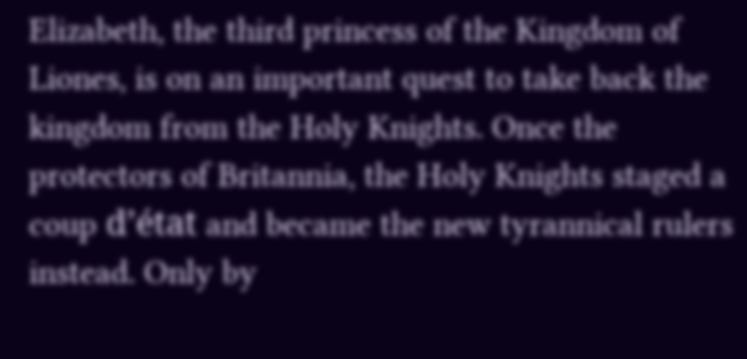Elizabeth, the third princess of the Kingdom of Liones, is on an important quest to take back the kingdom from the Holy Knights. Once the protectors of Britannia, the Holy Knights staged a coup d’état and became the new tyrannical rulers instead. Only by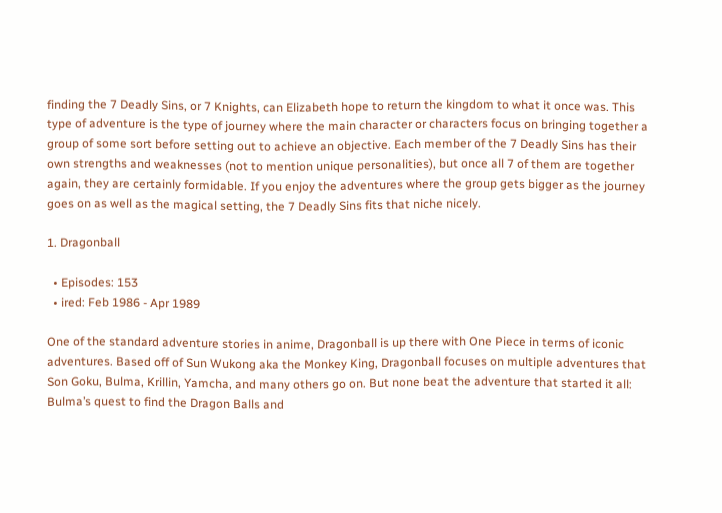finding the 7 Deadly Sins, or 7 Knights, can Elizabeth hope to return the kingdom to what it once was. This type of adventure is the type of journey where the main character or characters focus on bringing together a group of some sort before setting out to achieve an objective. Each member of the 7 Deadly Sins has their own strengths and weaknesses (not to mention unique personalities), but once all 7 of them are together again, they are certainly formidable. If you enjoy the adventures where the group gets bigger as the journey goes on as well as the magical setting, the 7 Deadly Sins fits that niche nicely.

1. Dragonball

  • Episodes: 153
  • ired: Feb 1986 - Apr 1989

One of the standard adventure stories in anime, Dragonball is up there with One Piece in terms of iconic adventures. Based off of Sun Wukong aka the Monkey King, Dragonball focuses on multiple adventures that Son Goku, Bulma, Krillin, Yamcha, and many others go on. But none beat the adventure that started it all: Bulma’s quest to find the Dragon Balls and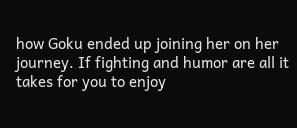how Goku ended up joining her on her journey. If fighting and humor are all it takes for you to enjoy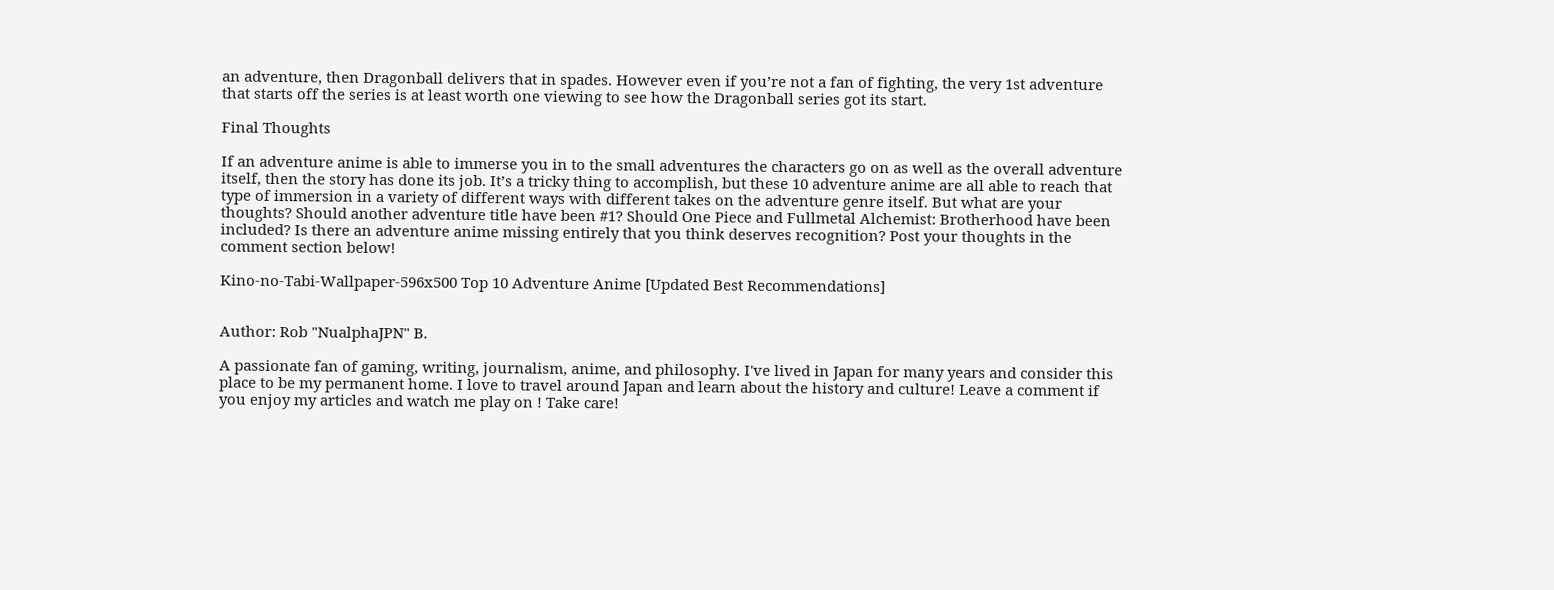an adventure, then Dragonball delivers that in spades. However even if you’re not a fan of fighting, the very 1st adventure that starts off the series is at least worth one viewing to see how the Dragonball series got its start.

Final Thoughts

If an adventure anime is able to immerse you in to the small adventures the characters go on as well as the overall adventure itself, then the story has done its job. It’s a tricky thing to accomplish, but these 10 adventure anime are all able to reach that type of immersion in a variety of different ways with different takes on the adventure genre itself. But what are your thoughts? Should another adventure title have been #1? Should One Piece and Fullmetal Alchemist: Brotherhood have been included? Is there an adventure anime missing entirely that you think deserves recognition? Post your thoughts in the comment section below!

Kino-no-Tabi-Wallpaper-596x500 Top 10 Adventure Anime [Updated Best Recommendations]


Author: Rob "NualphaJPN" B.

A passionate fan of gaming, writing, journalism, anime, and philosophy. I've lived in Japan for many years and consider this place to be my permanent home. I love to travel around Japan and learn about the history and culture! Leave a comment if you enjoy my articles and watch me play on ! Take care!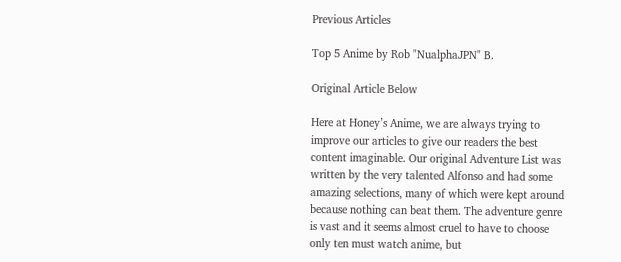Previous Articles

Top 5 Anime by Rob "NualphaJPN" B.

Original Article Below

Here at Honey’s Anime, we are always trying to improve our articles to give our readers the best content imaginable. Our original Adventure List was written by the very talented Alfonso and had some amazing selections, many of which were kept around because nothing can beat them. The adventure genre is vast and it seems almost cruel to have to choose only ten must watch anime, but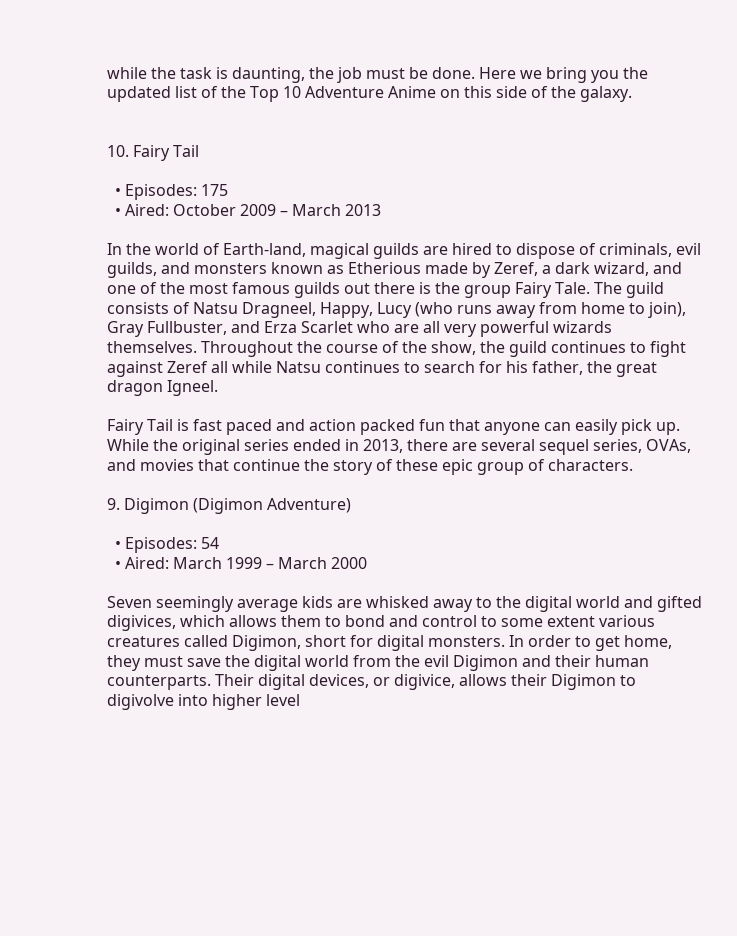while the task is daunting, the job must be done. Here we bring you the updated list of the Top 10 Adventure Anime on this side of the galaxy.


10. Fairy Tail

  • Episodes: 175
  • Aired: October 2009 – March 2013

In the world of Earth-land, magical guilds are hired to dispose of criminals, evil guilds, and monsters known as Etherious made by Zeref, a dark wizard, and one of the most famous guilds out there is the group Fairy Tale. The guild consists of Natsu Dragneel, Happy, Lucy (who runs away from home to join), Gray Fullbuster, and Erza Scarlet who are all very powerful wizards themselves. Throughout the course of the show, the guild continues to fight against Zeref all while Natsu continues to search for his father, the great dragon Igneel.

Fairy Tail is fast paced and action packed fun that anyone can easily pick up. While the original series ended in 2013, there are several sequel series, OVAs, and movies that continue the story of these epic group of characters.

9. Digimon (Digimon Adventure)

  • Episodes: 54
  • Aired: March 1999 – March 2000

Seven seemingly average kids are whisked away to the digital world and gifted digivices, which allows them to bond and control to some extent various creatures called Digimon, short for digital monsters. In order to get home, they must save the digital world from the evil Digimon and their human counterparts. Their digital devices, or digivice, allows their Digimon to digivolve into higher level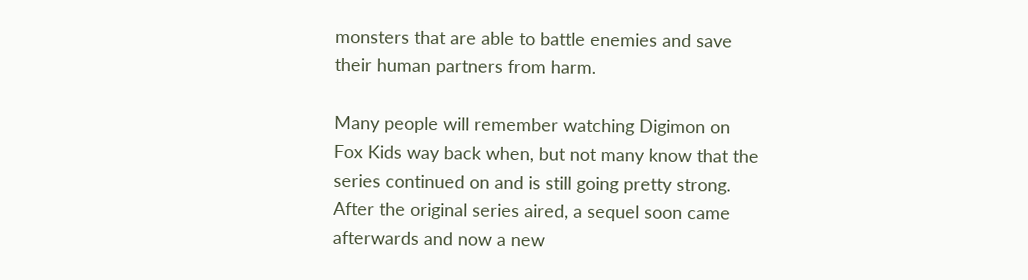monsters that are able to battle enemies and save their human partners from harm.

Many people will remember watching Digimon on Fox Kids way back when, but not many know that the series continued on and is still going pretty strong. After the original series aired, a sequel soon came afterwards and now a new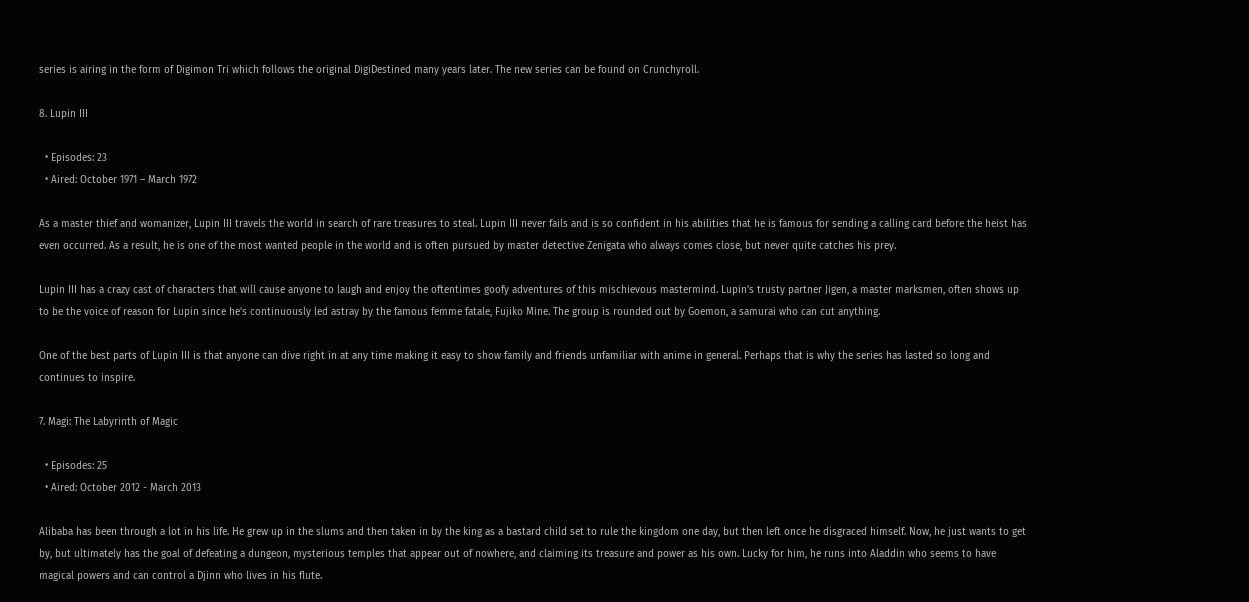series is airing in the form of Digimon Tri which follows the original DigiDestined many years later. The new series can be found on Crunchyroll.

8. Lupin III

  • Episodes: 23
  • Aired: October 1971 – March 1972

As a master thief and womanizer, Lupin III travels the world in search of rare treasures to steal. Lupin III never fails and is so confident in his abilities that he is famous for sending a calling card before the heist has even occurred. As a result, he is one of the most wanted people in the world and is often pursued by master detective Zenigata who always comes close, but never quite catches his prey.

Lupin III has a crazy cast of characters that will cause anyone to laugh and enjoy the oftentimes goofy adventures of this mischievous mastermind. Lupin’s trusty partner Jigen, a master marksmen, often shows up to be the voice of reason for Lupin since he’s continuously led astray by the famous femme fatale, Fujiko Mine. The group is rounded out by Goemon, a samurai who can cut anything.

One of the best parts of Lupin III is that anyone can dive right in at any time making it easy to show family and friends unfamiliar with anime in general. Perhaps that is why the series has lasted so long and continues to inspire.

7. Magi: The Labyrinth of Magic

  • Episodes: 25
  • Aired: October 2012 - March 2013

Alibaba has been through a lot in his life. He grew up in the slums and then taken in by the king as a bastard child set to rule the kingdom one day, but then left once he disgraced himself. Now, he just wants to get by, but ultimately has the goal of defeating a dungeon, mysterious temples that appear out of nowhere, and claiming its treasure and power as his own. Lucky for him, he runs into Aladdin who seems to have magical powers and can control a Djinn who lives in his flute.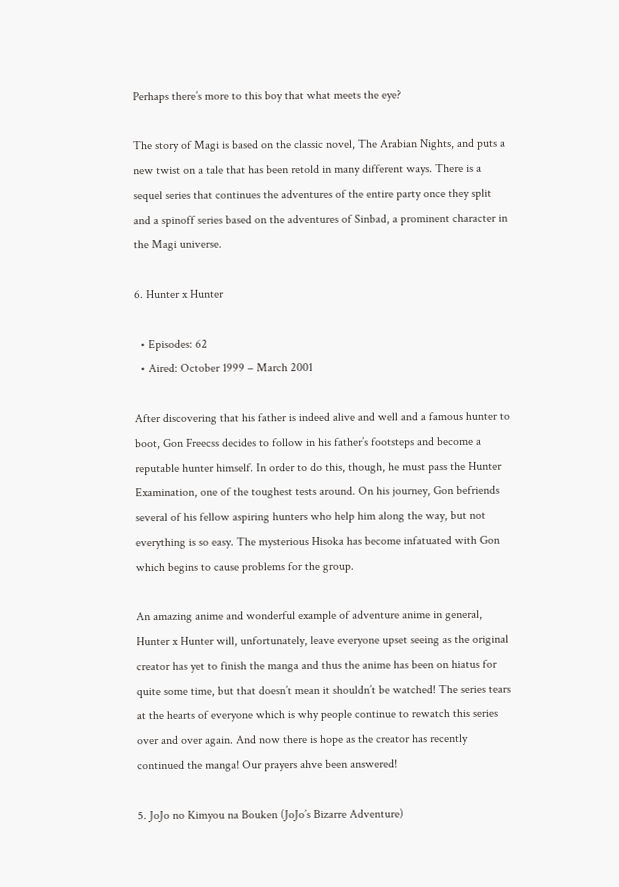Perhaps there’s more to this boy that what meets the eye?

The story of Magi is based on the classic novel, The Arabian Nights, and puts a new twist on a tale that has been retold in many different ways. There is a sequel series that continues the adventures of the entire party once they split and a spinoff series based on the adventures of Sinbad, a prominent character in the Magi universe.

6. Hunter x Hunter

  • Episodes: 62
  • Aired: October 1999 – March 2001

After discovering that his father is indeed alive and well and a famous hunter to boot, Gon Freecss decides to follow in his father’s footsteps and become a reputable hunter himself. In order to do this, though, he must pass the Hunter Examination, one of the toughest tests around. On his journey, Gon befriends several of his fellow aspiring hunters who help him along the way, but not everything is so easy. The mysterious Hisoka has become infatuated with Gon which begins to cause problems for the group.

An amazing anime and wonderful example of adventure anime in general, Hunter x Hunter will, unfortunately, leave everyone upset seeing as the original creator has yet to finish the manga and thus the anime has been on hiatus for quite some time, but that doesn’t mean it shouldn’t be watched! The series tears at the hearts of everyone which is why people continue to rewatch this series over and over again. And now there is hope as the creator has recently continued the manga! Our prayers ahve been answered!

5. JoJo no Kimyou na Bouken (JoJo’s Bizarre Adventure)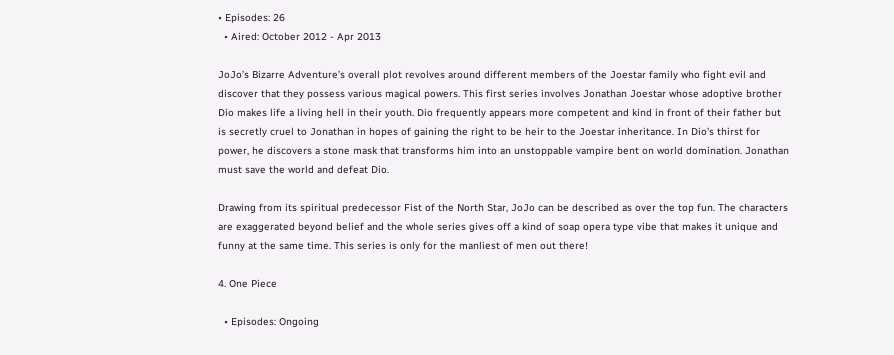• Episodes: 26
  • Aired: October 2012 - Apr 2013

JoJo’s Bizarre Adventure’s overall plot revolves around different members of the Joestar family who fight evil and discover that they possess various magical powers. This first series involves Jonathan Joestar whose adoptive brother Dio makes life a living hell in their youth. Dio frequently appears more competent and kind in front of their father but is secretly cruel to Jonathan in hopes of gaining the right to be heir to the Joestar inheritance. In Dio’s thirst for power, he discovers a stone mask that transforms him into an unstoppable vampire bent on world domination. Jonathan must save the world and defeat Dio.

Drawing from its spiritual predecessor Fist of the North Star, JoJo can be described as over the top fun. The characters are exaggerated beyond belief and the whole series gives off a kind of soap opera type vibe that makes it unique and funny at the same time. This series is only for the manliest of men out there!

4. One Piece

  • Episodes: Ongoing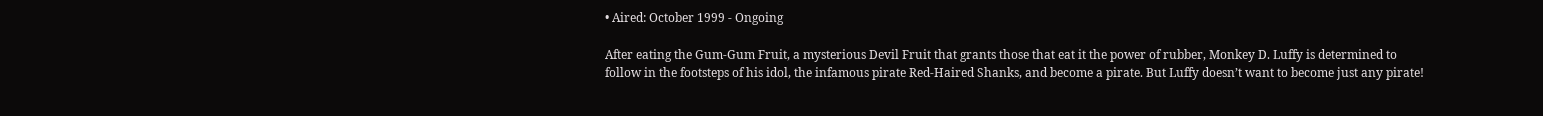• Aired: October 1999 - Ongoing

After eating the Gum-Gum Fruit, a mysterious Devil Fruit that grants those that eat it the power of rubber, Monkey D. Luffy is determined to follow in the footsteps of his idol, the infamous pirate Red-Haired Shanks, and become a pirate. But Luffy doesn’t want to become just any pirate!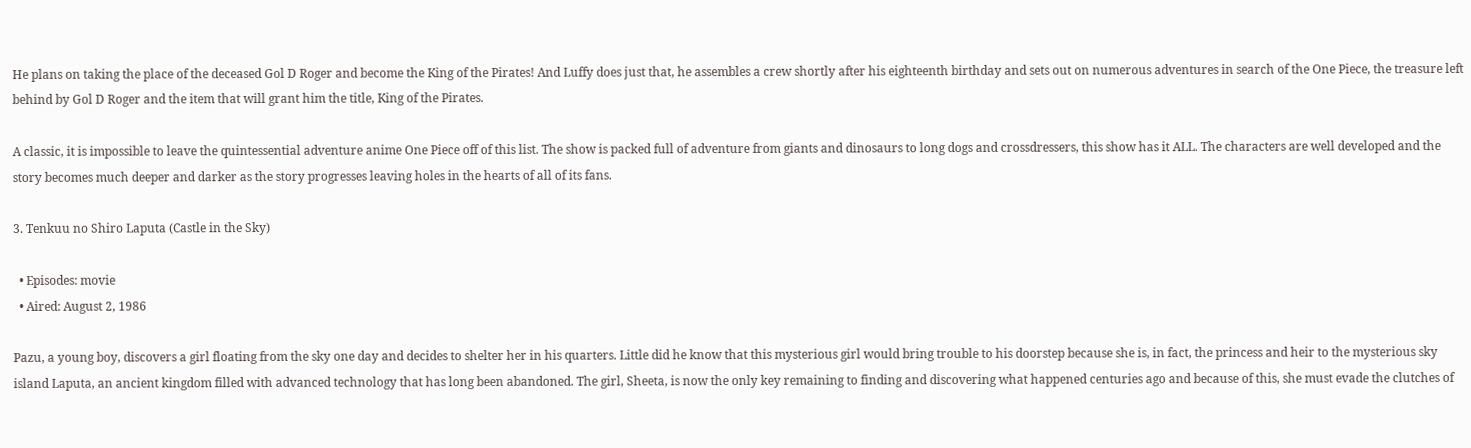He plans on taking the place of the deceased Gol D Roger and become the King of the Pirates! And Luffy does just that, he assembles a crew shortly after his eighteenth birthday and sets out on numerous adventures in search of the One Piece, the treasure left behind by Gol D Roger and the item that will grant him the title, King of the Pirates.

A classic, it is impossible to leave the quintessential adventure anime One Piece off of this list. The show is packed full of adventure from giants and dinosaurs to long dogs and crossdressers, this show has it ALL. The characters are well developed and the story becomes much deeper and darker as the story progresses leaving holes in the hearts of all of its fans.

3. Tenkuu no Shiro Laputa (Castle in the Sky)

  • Episodes: movie
  • Aired: August 2, 1986

Pazu, a young boy, discovers a girl floating from the sky one day and decides to shelter her in his quarters. Little did he know that this mysterious girl would bring trouble to his doorstep because she is, in fact, the princess and heir to the mysterious sky island Laputa, an ancient kingdom filled with advanced technology that has long been abandoned. The girl, Sheeta, is now the only key remaining to finding and discovering what happened centuries ago and because of this, she must evade the clutches of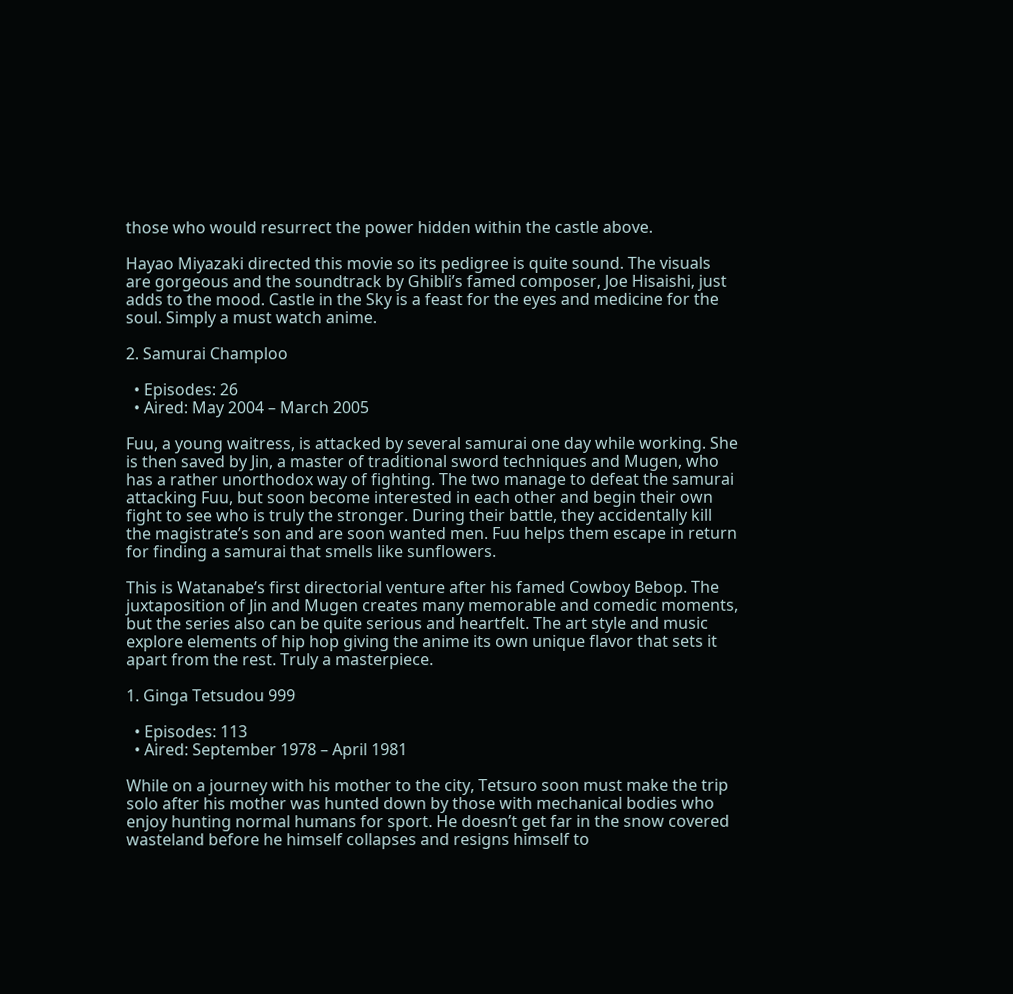those who would resurrect the power hidden within the castle above.

Hayao Miyazaki directed this movie so its pedigree is quite sound. The visuals are gorgeous and the soundtrack by Ghibli’s famed composer, Joe Hisaishi, just adds to the mood. Castle in the Sky is a feast for the eyes and medicine for the soul. Simply a must watch anime.

2. Samurai Champloo

  • Episodes: 26
  • Aired: May 2004 – March 2005

Fuu, a young waitress, is attacked by several samurai one day while working. She is then saved by Jin, a master of traditional sword techniques and Mugen, who has a rather unorthodox way of fighting. The two manage to defeat the samurai attacking Fuu, but soon become interested in each other and begin their own fight to see who is truly the stronger. During their battle, they accidentally kill the magistrate’s son and are soon wanted men. Fuu helps them escape in return for finding a samurai that smells like sunflowers.

This is Watanabe’s first directorial venture after his famed Cowboy Bebop. The juxtaposition of Jin and Mugen creates many memorable and comedic moments, but the series also can be quite serious and heartfelt. The art style and music explore elements of hip hop giving the anime its own unique flavor that sets it apart from the rest. Truly a masterpiece.

1. Ginga Tetsudou 999

  • Episodes: 113
  • Aired: September 1978 – April 1981

While on a journey with his mother to the city, Tetsuro soon must make the trip solo after his mother was hunted down by those with mechanical bodies who enjoy hunting normal humans for sport. He doesn’t get far in the snow covered wasteland before he himself collapses and resigns himself to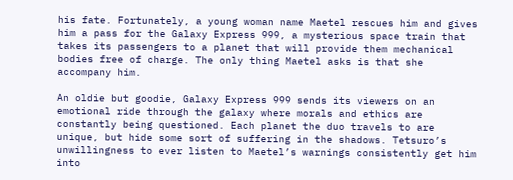his fate. Fortunately, a young woman name Maetel rescues him and gives him a pass for the Galaxy Express 999, a mysterious space train that takes its passengers to a planet that will provide them mechanical bodies free of charge. The only thing Maetel asks is that she accompany him.

An oldie but goodie, Galaxy Express 999 sends its viewers on an emotional ride through the galaxy where morals and ethics are constantly being questioned. Each planet the duo travels to are unique, but hide some sort of suffering in the shadows. Tetsuro’s unwillingness to ever listen to Maetel’s warnings consistently get him into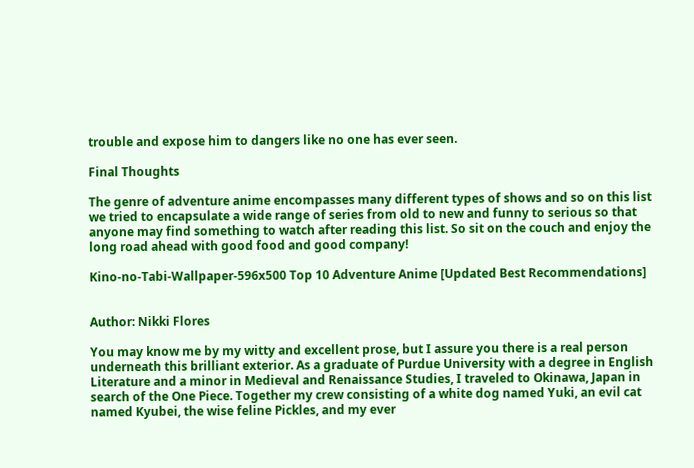trouble and expose him to dangers like no one has ever seen.

Final Thoughts

The genre of adventure anime encompasses many different types of shows and so on this list we tried to encapsulate a wide range of series from old to new and funny to serious so that anyone may find something to watch after reading this list. So sit on the couch and enjoy the long road ahead with good food and good company!

Kino-no-Tabi-Wallpaper-596x500 Top 10 Adventure Anime [Updated Best Recommendations]


Author: Nikki Flores

You may know me by my witty and excellent prose, but I assure you there is a real person underneath this brilliant exterior. As a graduate of Purdue University with a degree in English Literature and a minor in Medieval and Renaissance Studies, I traveled to Okinawa, Japan in search of the One Piece. Together my crew consisting of a white dog named Yuki, an evil cat named Kyubei, the wise feline Pickles, and my ever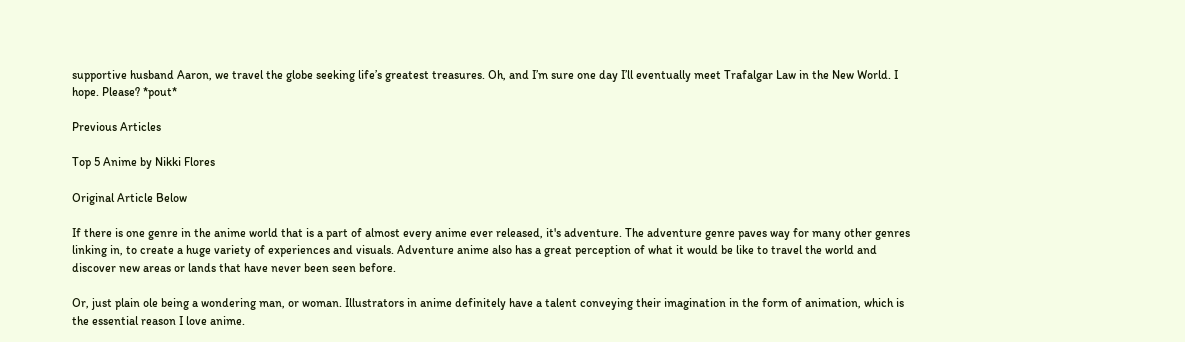supportive husband Aaron, we travel the globe seeking life’s greatest treasures. Oh, and I’m sure one day I’ll eventually meet Trafalgar Law in the New World. I hope. Please? *pout*

Previous Articles

Top 5 Anime by Nikki Flores

Original Article Below

If there is one genre in the anime world that is a part of almost every anime ever released, it's adventure. The adventure genre paves way for many other genres linking in, to create a huge variety of experiences and visuals. Adventure anime also has a great perception of what it would be like to travel the world and discover new areas or lands that have never been seen before.

Or, just plain ole being a wondering man, or woman. Illustrators in anime definitely have a talent conveying their imagination in the form of animation, which is the essential reason I love anime.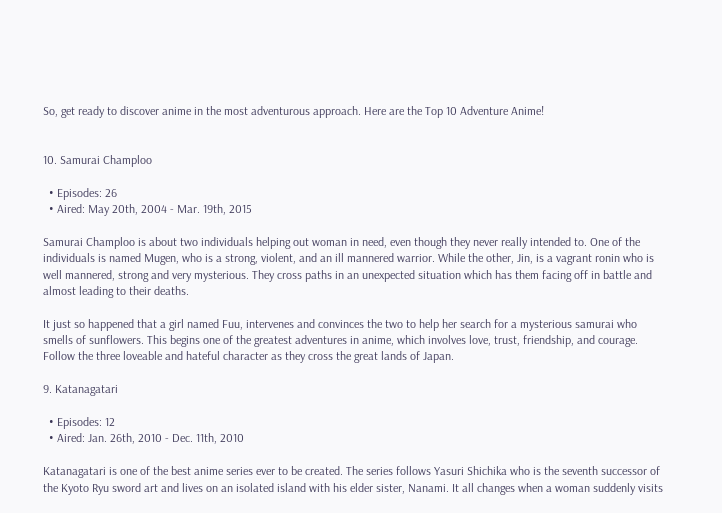So, get ready to discover anime in the most adventurous approach. Here are the Top 10 Adventure Anime!


10. Samurai Champloo

  • Episodes: 26
  • Aired: May 20th, 2004 - Mar. 19th, 2015

Samurai Champloo is about two individuals helping out woman in need, even though they never really intended to. One of the individuals is named Mugen, who is a strong, violent, and an ill mannered warrior. While the other, Jin, is a vagrant ronin who is well mannered, strong and very mysterious. They cross paths in an unexpected situation which has them facing off in battle and almost leading to their deaths.

It just so happened that a girl named Fuu, intervenes and convinces the two to help her search for a mysterious samurai who smells of sunflowers. This begins one of the greatest adventures in anime, which involves love, trust, friendship, and courage. Follow the three loveable and hateful character as they cross the great lands of Japan.

9. Katanagatari

  • Episodes: 12
  • Aired: Jan. 26th, 2010 - Dec. 11th, 2010

Katanagatari is one of the best anime series ever to be created. The series follows Yasuri Shichika who is the seventh successor of the Kyoto Ryu sword art and lives on an isolated island with his elder sister, Nanami. It all changes when a woman suddenly visits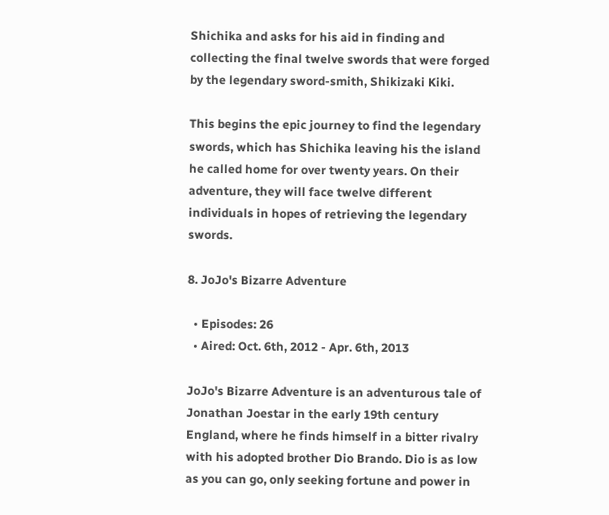Shichika and asks for his aid in finding and collecting the final twelve swords that were forged by the legendary sword-smith, Shikizaki Kiki.

This begins the epic journey to find the legendary swords, which has Shichika leaving his the island he called home for over twenty years. On their adventure, they will face twelve different individuals in hopes of retrieving the legendary swords.

8. JoJo's Bizarre Adventure

  • Episodes: 26
  • Aired: Oct. 6th, 2012 - Apr. 6th, 2013

JoJo's Bizarre Adventure is an adventurous tale of Jonathan Joestar in the early 19th century England, where he finds himself in a bitter rivalry with his adopted brother Dio Brando. Dio is as low as you can go, only seeking fortune and power in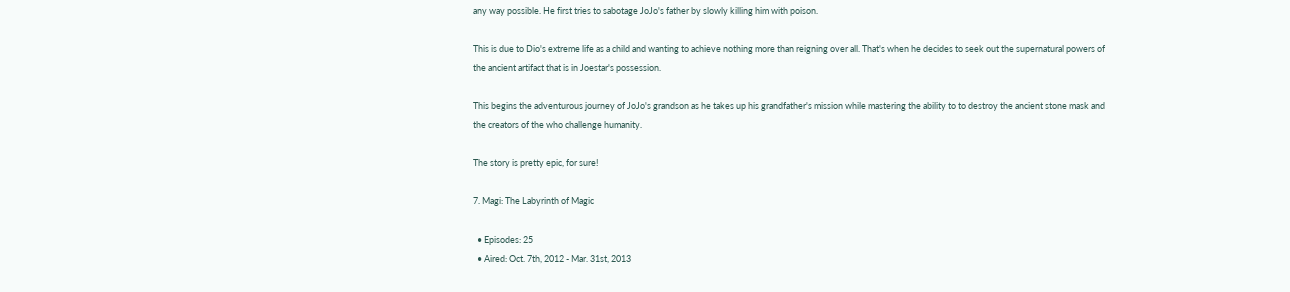any way possible. He first tries to sabotage JoJo's father by slowly killing him with poison.

This is due to Dio's extreme life as a child and wanting to achieve nothing more than reigning over all. That's when he decides to seek out the supernatural powers of the ancient artifact that is in Joestar's possession.

This begins the adventurous journey of JoJo's grandson as he takes up his grandfather's mission while mastering the ability to to destroy the ancient stone mask and the creators of the who challenge humanity.

The story is pretty epic, for sure!

7. Magi: The Labyrinth of Magic

  • Episodes: 25
  • Aired: Oct. 7th, 2012 - Mar. 31st, 2013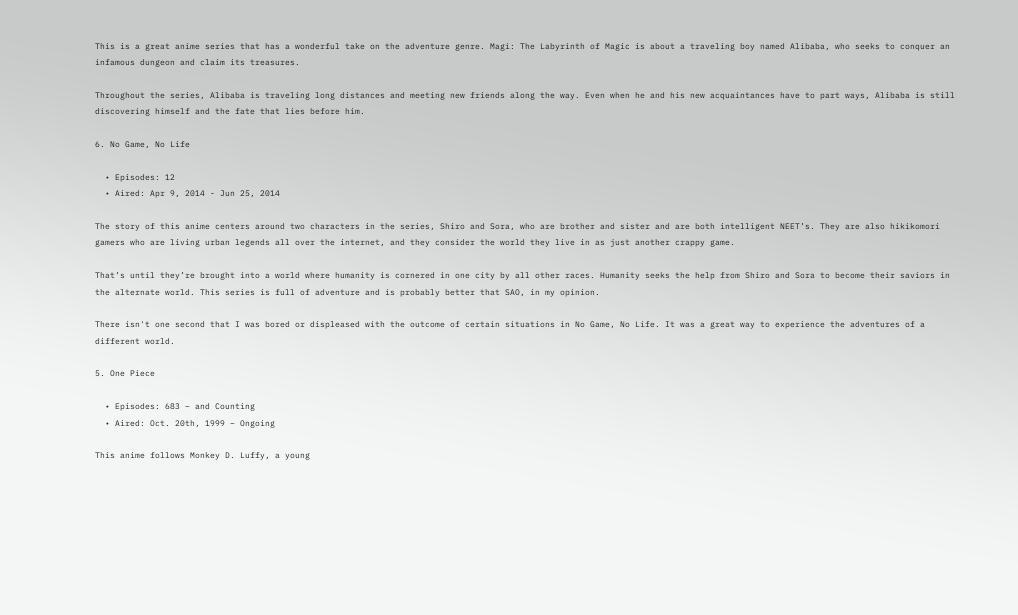This is a great anime series that has a wonderful take on the adventure genre. Magi: The Labyrinth of Magic is about a traveling boy named Alibaba, who seeks to conquer an infamous dungeon and claim its treasures.

Throughout the series, Alibaba is traveling long distances and meeting new friends along the way. Even when he and his new acquaintances have to part ways, Alibaba is still discovering himself and the fate that lies before him.

6. No Game, No Life

  • Episodes: 12
  • Aired: Apr 9, 2014 - Jun 25, 2014

The story of this anime centers around two characters in the series, Shiro and Sora, who are brother and sister and are both intelligent NEET’s. They are also hikikomori gamers who are living urban legends all over the internet, and they consider the world they live in as just another crappy game.

That’s until they’re brought into a world where humanity is cornered in one city by all other races. Humanity seeks the help from Shiro and Sora to become their saviors in the alternate world. This series is full of adventure and is probably better that SAO, in my opinion.

There isn't one second that I was bored or displeased with the outcome of certain situations in No Game, No Life. It was a great way to experience the adventures of a different world.

5. One Piece

  • Episodes: 683 – and Counting
  • Aired: Oct. 20th, 1999 – Ongoing

This anime follows Monkey D. Luffy, a young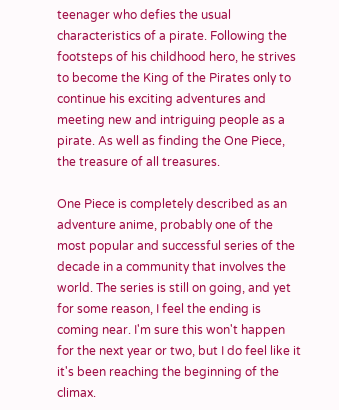teenager who defies the usual characteristics of a pirate. Following the footsteps of his childhood hero, he strives to become the King of the Pirates only to continue his exciting adventures and meeting new and intriguing people as a pirate. As well as finding the One Piece, the treasure of all treasures.

One Piece is completely described as an adventure anime, probably one of the most popular and successful series of the decade in a community that involves the world. The series is still on going, and yet for some reason, I feel the ending is coming near. I'm sure this won't happen for the next year or two, but I do feel like it it's been reaching the beginning of the climax.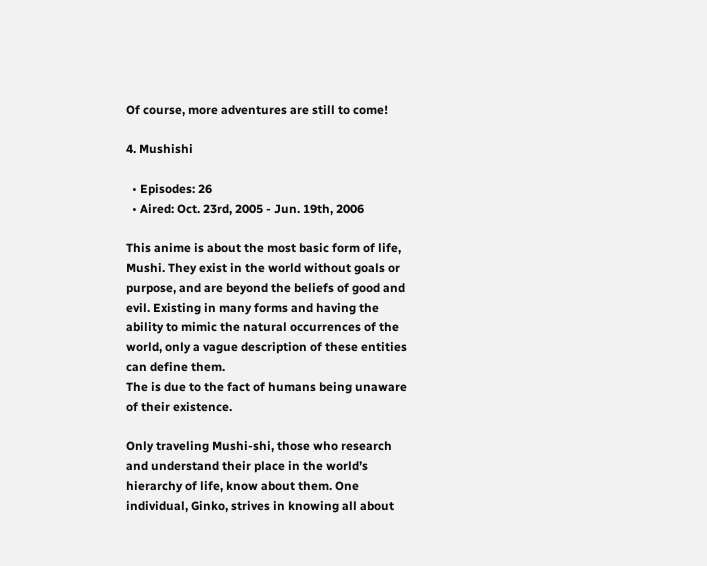Of course, more adventures are still to come!

4. Mushishi

  • Episodes: 26
  • Aired: Oct. 23rd, 2005 - Jun. 19th, 2006

This anime is about the most basic form of life, Mushi. They exist in the world without goals or purpose, and are beyond the beliefs of good and evil. Existing in many forms and having the ability to mimic the natural occurrences of the world, only a vague description of these entities can define them.
The is due to the fact of humans being unaware of their existence.

Only traveling Mushi-shi, those who research and understand their place in the world’s hierarchy of life, know about them. One individual, Ginko, strives in knowing all about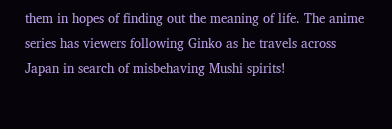them in hopes of finding out the meaning of life. The anime series has viewers following Ginko as he travels across Japan in search of misbehaving Mushi spirits!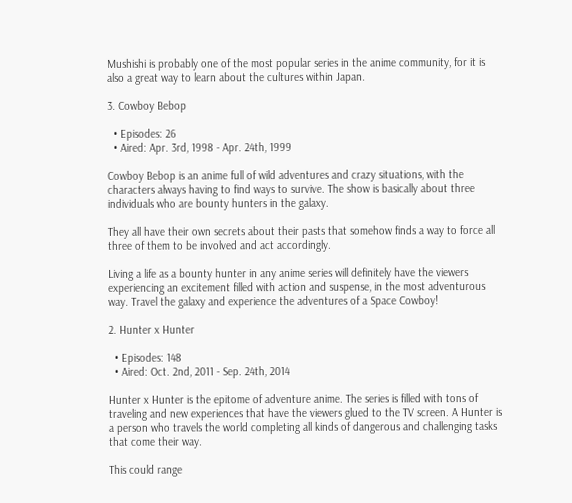Mushishi is probably one of the most popular series in the anime community, for it is also a great way to learn about the cultures within Japan.

3. Cowboy Bebop

  • Episodes: 26
  • Aired: Apr. 3rd, 1998 - Apr. 24th, 1999

Cowboy Bebop is an anime full of wild adventures and crazy situations, with the characters always having to find ways to survive. The show is basically about three individuals who are bounty hunters in the galaxy.

They all have their own secrets about their pasts that somehow finds a way to force all three of them to be involved and act accordingly.

Living a life as a bounty hunter in any anime series will definitely have the viewers experiencing an excitement filled with action and suspense, in the most adventurous way. Travel the galaxy and experience the adventures of a Space Cowboy!

2. Hunter x Hunter

  • Episodes: 148
  • Aired: Oct. 2nd, 2011 - Sep. 24th, 2014

Hunter x Hunter is the epitome of adventure anime. The series is filled with tons of traveling and new experiences that have the viewers glued to the TV screen. A Hunter is a person who travels the world completing all kinds of dangerous and challenging tasks that come their way.

This could range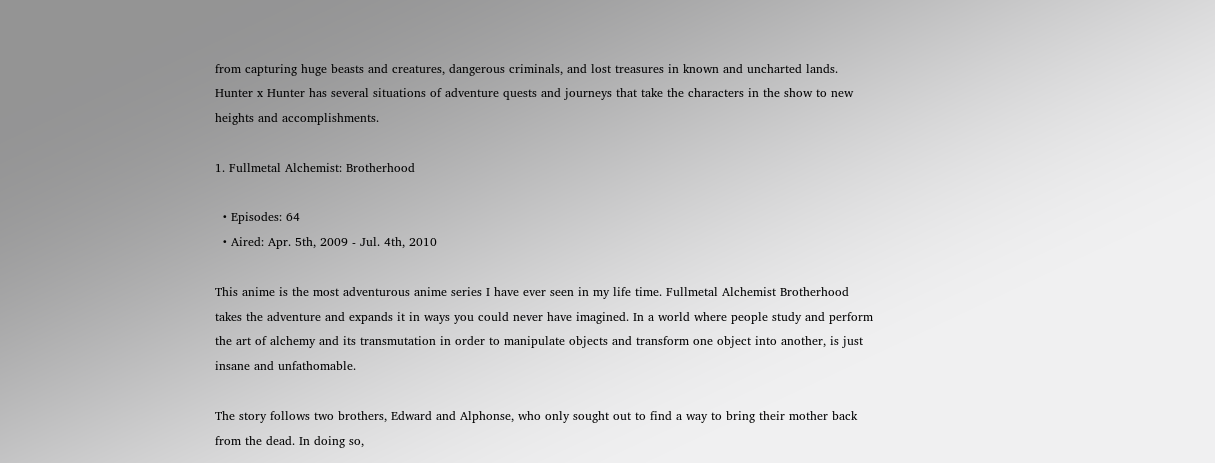from capturing huge beasts and creatures, dangerous criminals, and lost treasures in known and uncharted lands. Hunter x Hunter has several situations of adventure quests and journeys that take the characters in the show to new heights and accomplishments.

1. Fullmetal Alchemist: Brotherhood

  • Episodes: 64
  • Aired: Apr. 5th, 2009 - Jul. 4th, 2010

This anime is the most adventurous anime series I have ever seen in my life time. Fullmetal Alchemist Brotherhood takes the adventure and expands it in ways you could never have imagined. In a world where people study and perform the art of alchemy and its transmutation in order to manipulate objects and transform one object into another, is just insane and unfathomable.

The story follows two brothers, Edward and Alphonse, who only sought out to find a way to bring their mother back from the dead. In doing so,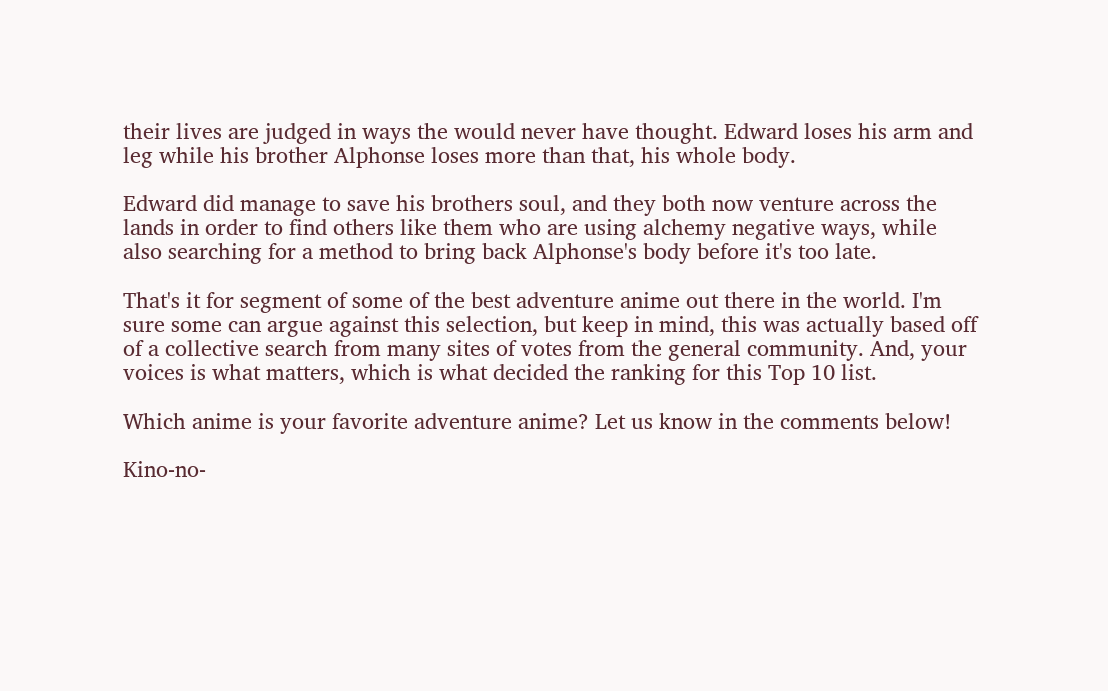their lives are judged in ways the would never have thought. Edward loses his arm and leg while his brother Alphonse loses more than that, his whole body.

Edward did manage to save his brothers soul, and they both now venture across the lands in order to find others like them who are using alchemy negative ways, while also searching for a method to bring back Alphonse's body before it's too late.

That's it for segment of some of the best adventure anime out there in the world. I'm sure some can argue against this selection, but keep in mind, this was actually based off of a collective search from many sites of votes from the general community. And, your voices is what matters, which is what decided the ranking for this Top 10 list.

Which anime is your favorite adventure anime? Let us know in the comments below!

Kino-no-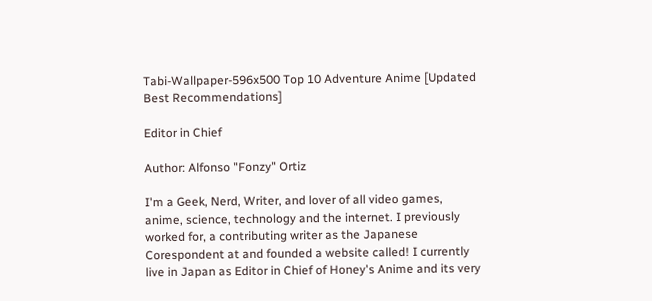Tabi-Wallpaper-596x500 Top 10 Adventure Anime [Updated Best Recommendations]

Editor in Chief

Author: Alfonso "Fonzy" Ortiz

I'm a Geek, Nerd, Writer, and lover of all video games, anime, science, technology and the internet. I previously worked for, a contributing writer as the Japanese Corespondent at and founded a website called! I currently live in Japan as Editor in Chief of Honey's Anime and its very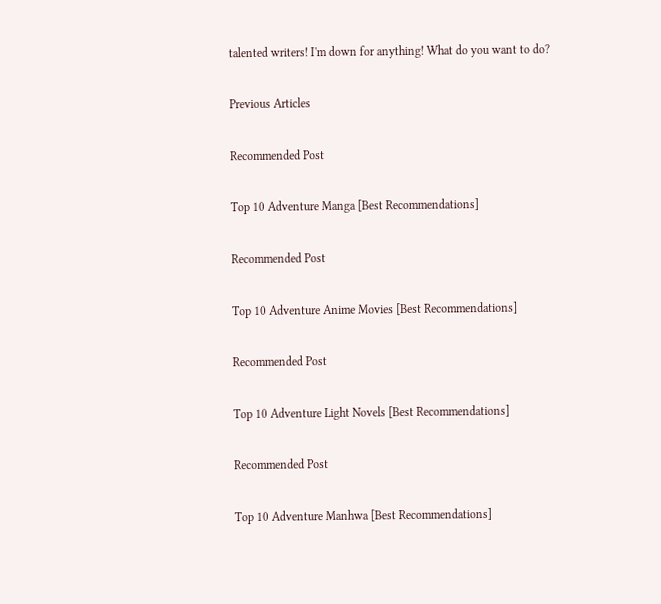talented writers! I'm down for anything! What do you want to do?

Previous Articles

Recommended Post

Top 10 Adventure Manga [Best Recommendations]

Recommended Post

Top 10 Adventure Anime Movies [Best Recommendations]

Recommended Post

Top 10 Adventure Light Novels [Best Recommendations]

Recommended Post

Top 10 Adventure Manhwa [Best Recommendations]